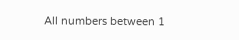All numbers between 1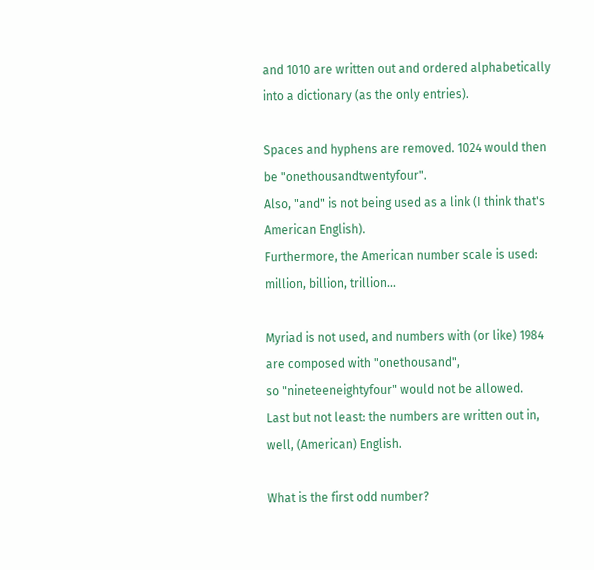and 1010 are written out and ordered alphabetically into a dictionary (as the only entries).

Spaces and hyphens are removed. 1024 would then be "onethousandtwentyfour".
Also, "and" is not being used as a link (I think that's American English).
Furthermore, the American number scale is used: million, billion, trillion...

Myriad is not used, and numbers with (or like) 1984 are composed with "onethousand",
so "nineteeneightyfour" would not be allowed.
Last but not least: the numbers are written out in, well, (American) English.

What is the first odd number?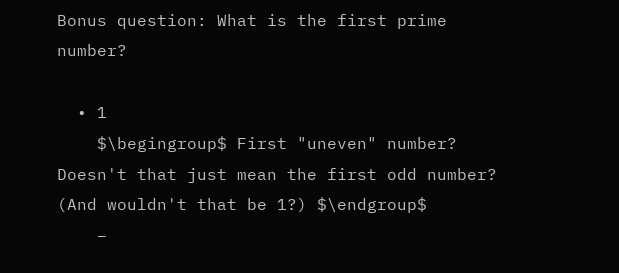Bonus question: What is the first prime number?

  • 1
    $\begingroup$ First "uneven" number? Doesn't that just mean the first odd number? (And wouldn't that be 1?) $\endgroup$
    –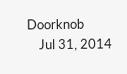Doorknob
    Jul 31, 2014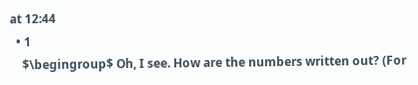at 12:44
  • 1
    $\begingroup$ Oh, I see. How are the numbers written out? (For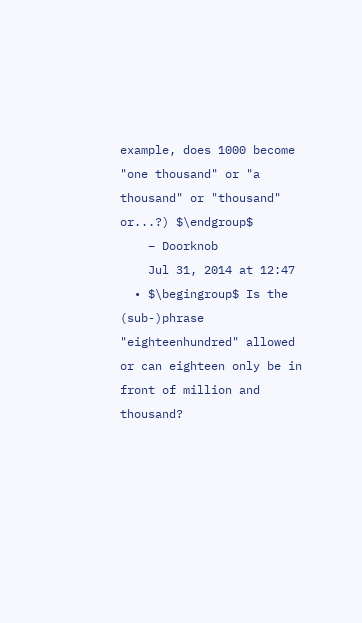example, does 1000 become "one thousand" or "a thousand" or "thousand" or...?) $\endgroup$
    – Doorknob
    Jul 31, 2014 at 12:47
  • $\begingroup$ Is the (sub-)phrase "eighteenhundred" allowed or can eighteen only be in front of million and thousand?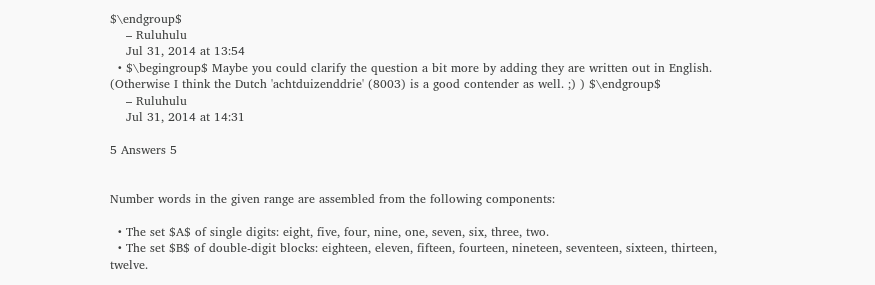$\endgroup$
    – Ruluhulu
    Jul 31, 2014 at 13:54
  • $\begingroup$ Maybe you could clarify the question a bit more by adding they are written out in English. (Otherwise I think the Dutch 'achtduizenddrie' (8003) is a good contender as well. ;) ) $\endgroup$
    – Ruluhulu
    Jul 31, 2014 at 14:31

5 Answers 5


Number words in the given range are assembled from the following components:

  • The set $A$ of single digits: eight, five, four, nine, one, seven, six, three, two.
  • The set $B$ of double-digit blocks: eighteen, eleven, fifteen, fourteen, nineteen, seventeen, sixteen, thirteen, twelve.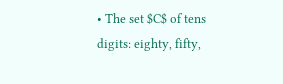• The set $C$ of tens digits: eighty, fifty,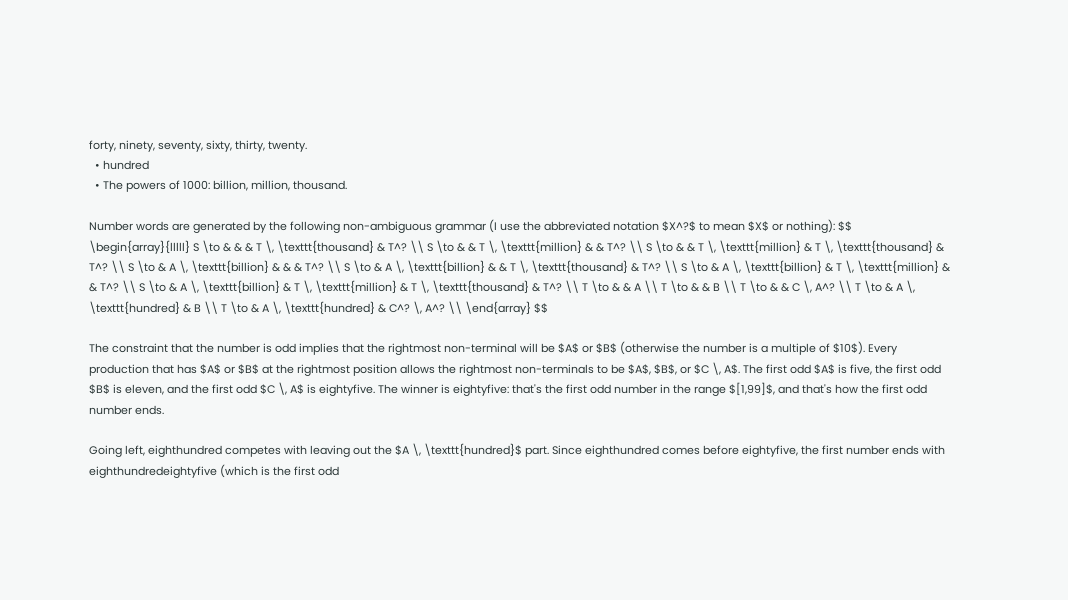forty, ninety, seventy, sixty, thirty, twenty.
  • hundred
  • The powers of 1000: billion, million, thousand.

Number words are generated by the following non-ambiguous grammar (I use the abbreviated notation $X^?$ to mean $X$ or nothing): $$ \begin{array}{lllll} S \to & & & T \, \texttt{thousand} & T^? \\ S \to & & T \, \texttt{million} & & T^? \\ S \to & & T \, \texttt{million} & T \, \texttt{thousand} & T^? \\ S \to & A \, \texttt{billion} & & & T^? \\ S \to & A \, \texttt{billion} & & T \, \texttt{thousand} & T^? \\ S \to & A \, \texttt{billion} & T \, \texttt{million} & & T^? \\ S \to & A \, \texttt{billion} & T \, \texttt{million} & T \, \texttt{thousand} & T^? \\ T \to & & A \\ T \to & & B \\ T \to & & C \, A^? \\ T \to & A \, \texttt{hundred} & B \\ T \to & A \, \texttt{hundred} & C^? \, A^? \\ \end{array} $$

The constraint that the number is odd implies that the rightmost non-terminal will be $A$ or $B$ (otherwise the number is a multiple of $10$). Every production that has $A$ or $B$ at the rightmost position allows the rightmost non-terminals to be $A$, $B$, or $C \, A$. The first odd $A$ is five, the first odd $B$ is eleven, and the first odd $C \, A$ is eightyfive. The winner is eightyfive: that's the first odd number in the range $[1,99]$, and that's how the first odd number ends.

Going left, eighthundred competes with leaving out the $A \, \texttt{hundred}$ part. Since eighthundred comes before eightyfive, the first number ends with eighthundredeightyfive (which is the first odd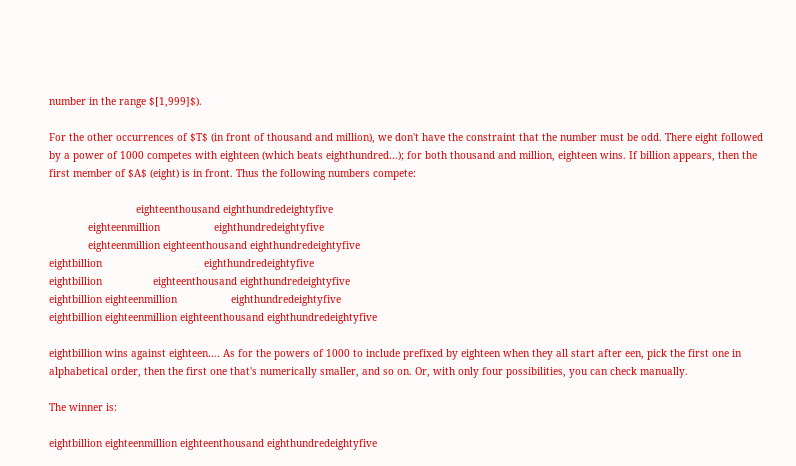number in the range $[1,999]$).

For the other occurrences of $T$ (in front of thousand and million), we don't have the constraint that the number must be odd. There eight followed by a power of 1000 competes with eighteen (which beats eighthundred…); for both thousand and million, eighteen wins. If billion appears, then the first member of $A$ (eight) is in front. Thus the following numbers compete:

                             eighteenthousand eighthundredeightyfive
             eighteenmillion                  eighthundredeightyfive
             eighteenmillion eighteenthousand eighthundredeightyfive
eightbillion                                  eighthundredeightyfive
eightbillion                 eighteenthousand eighthundredeightyfive
eightbillion eighteenmillion                  eighthundredeightyfive
eightbillion eighteenmillion eighteenthousand eighthundredeightyfive

eightbillion wins against eighteen…. As for the powers of 1000 to include prefixed by eighteen when they all start after een, pick the first one in alphabetical order, then the first one that's numerically smaller, and so on. Or, with only four possibilities, you can check manually.

The winner is:

eightbillion eighteenmillion eighteenthousand eighthundredeightyfive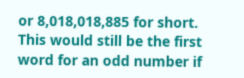or 8,018,018,885 for short. This would still be the first word for an odd number if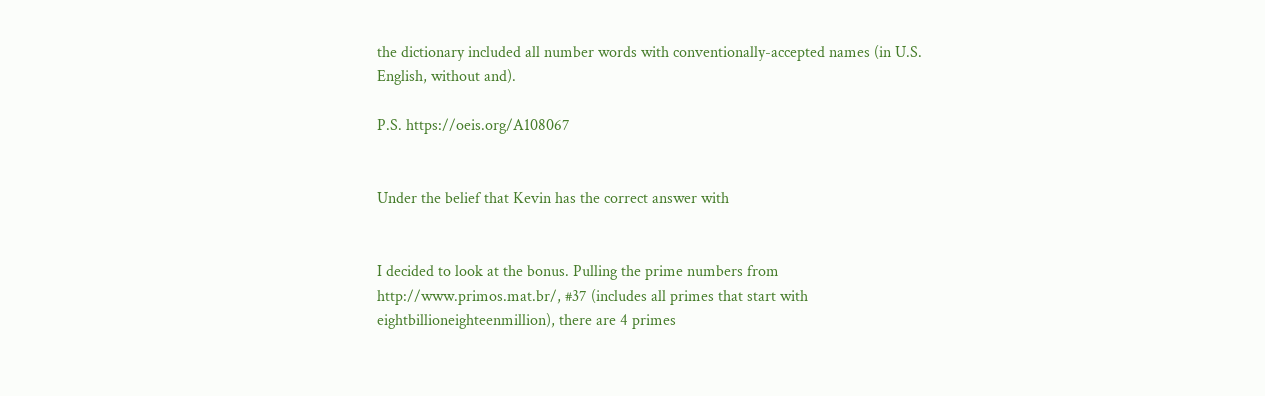the dictionary included all number words with conventionally-accepted names (in U.S. English, without and).

P.S. https://oeis.org/A108067


Under the belief that Kevin has the correct answer with


I decided to look at the bonus. Pulling the prime numbers from http://www.primos.mat.br/, #37 (includes all primes that start with eightbillioneighteenmillion), there are 4 primes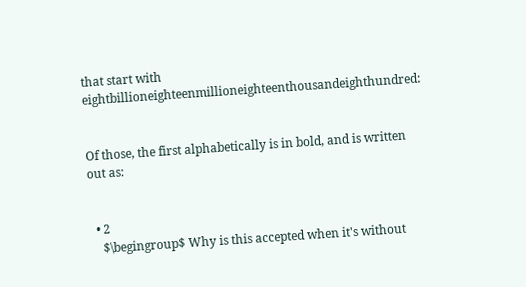that start with eightbillioneighteenmillioneighteenthousandeighthundred:


Of those, the first alphabetically is in bold, and is written out as:


  • 2
    $\begingroup$ Why is this accepted when it's without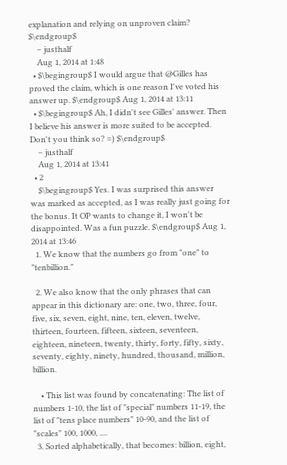explanation and relying on unproven claim? $\endgroup$
    – justhalf
    Aug 1, 2014 at 1:48
  • $\begingroup$ I would argue that @Gilles has proved the claim, which is one reason I've voted his answer up. $\endgroup$ Aug 1, 2014 at 13:11
  • $\begingroup$ Ah, I didn't see Gilles' answer. Then I believe his answer is more suited to be accepted. Don't you think so? =) $\endgroup$
    – justhalf
    Aug 1, 2014 at 13:41
  • 2
    $\begingroup$ Yes. I was surprised this answer was marked as accepted, as I was really just going for the bonus. It OP wants to change it, I won't be disappointed. Was a fun puzzle. $\endgroup$ Aug 1, 2014 at 13:46
  1. We know that the numbers go from "one" to "tenbillion."

  2. We also know that the only phrases that can appear in this dictionary are: one, two, three, four, five, six, seven, eight, nine, ten, eleven, twelve, thirteen, fourteen, fifteen, sixteen, seventeen, eighteen, nineteen, twenty, thirty, forty, fifty, sixty, seventy, eighty, ninety, hundred, thousand, million, billion.

    • This list was found by concatenating: The list of numbers 1-10, the list of "special" numbers 11-19, the list of "tens place numbers" 10-90, and the list of "scales" 100, 1000, ....
  3. Sorted alphabetically, that becomes: billion, eight,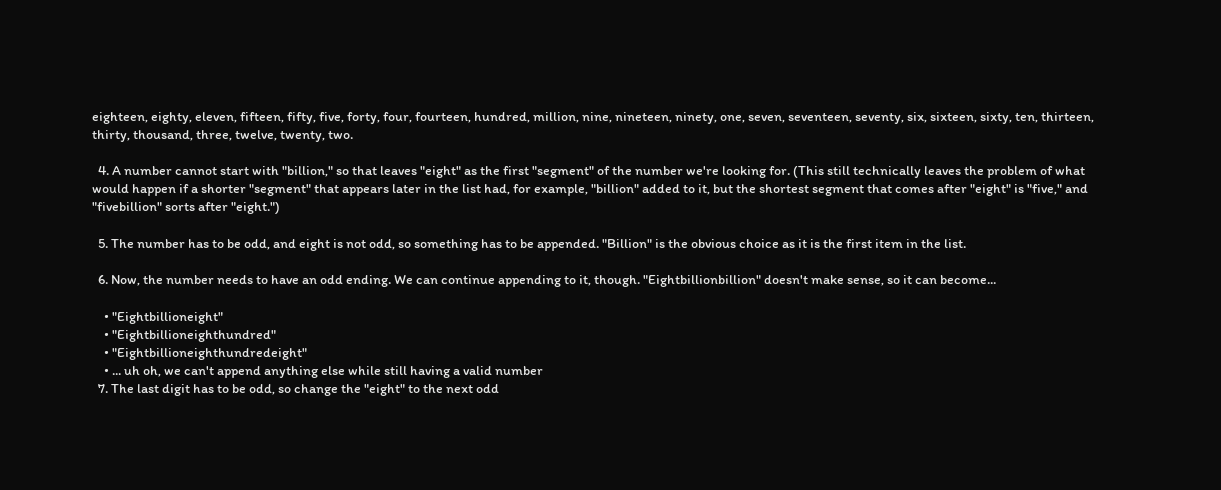eighteen, eighty, eleven, fifteen, fifty, five, forty, four, fourteen, hundred, million, nine, nineteen, ninety, one, seven, seventeen, seventy, six, sixteen, sixty, ten, thirteen, thirty, thousand, three, twelve, twenty, two.

  4. A number cannot start with "billion," so that leaves "eight" as the first "segment" of the number we're looking for. (This still technically leaves the problem of what would happen if a shorter "segment" that appears later in the list had, for example, "billion" added to it, but the shortest segment that comes after "eight" is "five," and "fivebillion" sorts after "eight.")

  5. The number has to be odd, and eight is not odd, so something has to be appended. "Billion" is the obvious choice as it is the first item in the list.

  6. Now, the number needs to have an odd ending. We can continue appending to it, though. "Eightbillionbillion" doesn't make sense, so it can become...

    • "Eightbillioneight"
    • "Eightbillioneighthundred"
    • "Eightbillioneighthundredeight"
    • ... uh oh, we can't append anything else while still having a valid number
  7. The last digit has to be odd, so change the "eight" to the next odd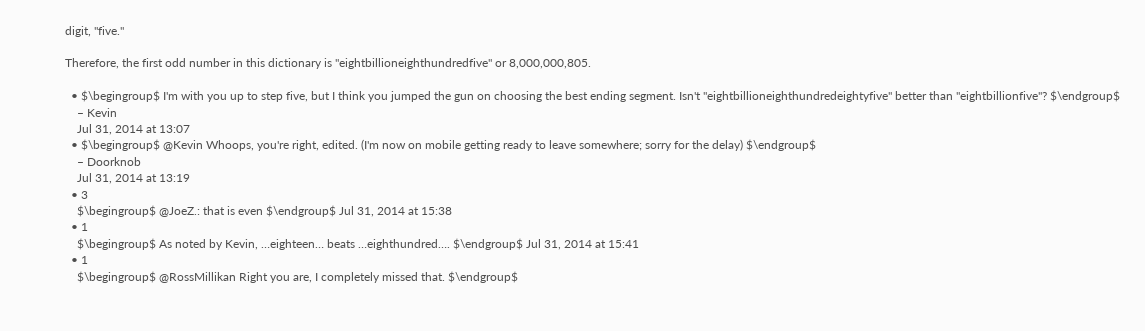digit, "five."

Therefore, the first odd number in this dictionary is "eightbillioneighthundredfive" or 8,000,000,805.

  • $\begingroup$ I'm with you up to step five, but I think you jumped the gun on choosing the best ending segment. Isn't "eightbillioneighthundredeightyfive" better than "eightbillionfive"? $\endgroup$
    – Kevin
    Jul 31, 2014 at 13:07
  • $\begingroup$ @Kevin Whoops, you're right, edited. (I'm now on mobile getting ready to leave somewhere; sorry for the delay) $\endgroup$
    – Doorknob
    Jul 31, 2014 at 13:19
  • 3
    $\begingroup$ @JoeZ.: that is even $\endgroup$ Jul 31, 2014 at 15:38
  • 1
    $\begingroup$ As noted by Kevin, …eighteen… beats …eighthundred…. $\endgroup$ Jul 31, 2014 at 15:41
  • 1
    $\begingroup$ @RossMillikan Right you are, I completely missed that. $\endgroup$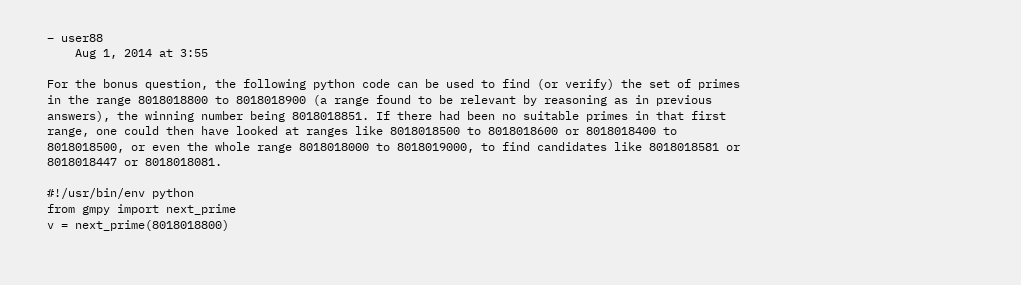– user88
    Aug 1, 2014 at 3:55

For the bonus question, the following python code can be used to find (or verify) the set of primes in the range 8018018800 to 8018018900 (a range found to be relevant by reasoning as in previous answers), the winning number being 8018018851. If there had been no suitable primes in that first range, one could then have looked at ranges like 8018018500 to 8018018600 or 8018018400 to 8018018500, or even the whole range 8018018000 to 8018019000, to find candidates like 8018018581 or 8018018447 or 8018018081.

#!/usr/bin/env python
from gmpy import next_prime
v = next_prime(8018018800)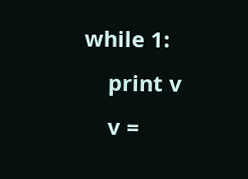while 1:
    print v
    v =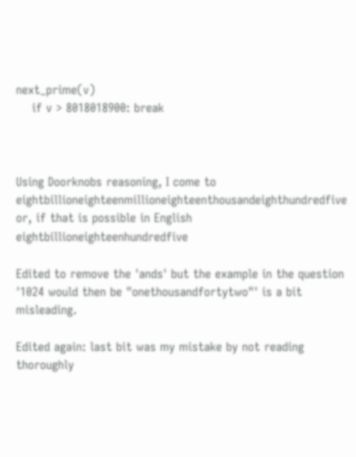next_prime(v)
    if v > 8018018900: break



Using Doorknobs reasoning, I come to eightbillioneighteenmillioneighteenthousandeighthundredfive or, if that is possible in English eightbillioneighteenhundredfive

Edited to remove the 'ands' but the example in the question '1024 would then be "onethousandfortytwo"' is a bit misleading.

Edited again: last bit was my mistake by not reading thoroughly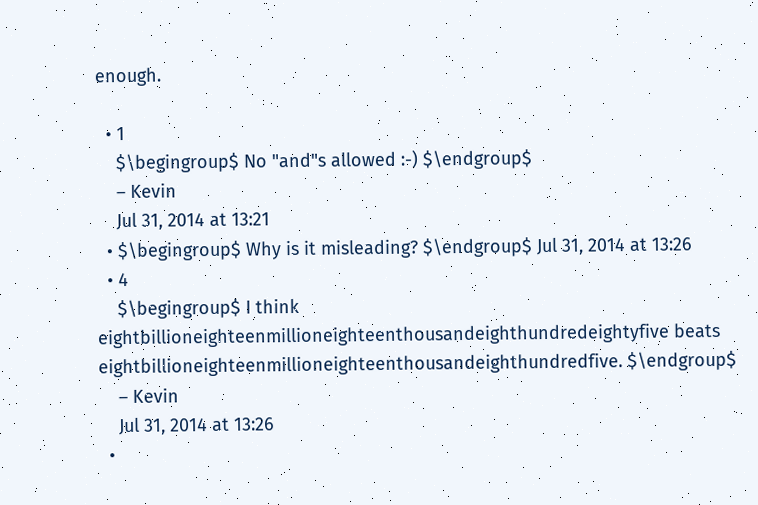enough.

  • 1
    $\begingroup$ No "and"s allowed :-) $\endgroup$
    – Kevin
    Jul 31, 2014 at 13:21
  • $\begingroup$ Why is it misleading? $\endgroup$ Jul 31, 2014 at 13:26
  • 4
    $\begingroup$ I think eightbillioneighteenmillioneighteenthousandeighthundredeightyfive beats eightbillioneighteenmillioneighteenthousandeighthundredfive. $\endgroup$
    – Kevin
    Jul 31, 2014 at 13:26
  •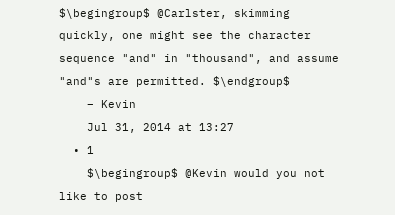$\begingroup$ @Carlster, skimming quickly, one might see the character sequence "and" in "thousand", and assume "and"s are permitted. $\endgroup$
    – Kevin
    Jul 31, 2014 at 13:27
  • 1
    $\begingroup$ @Kevin would you not like to post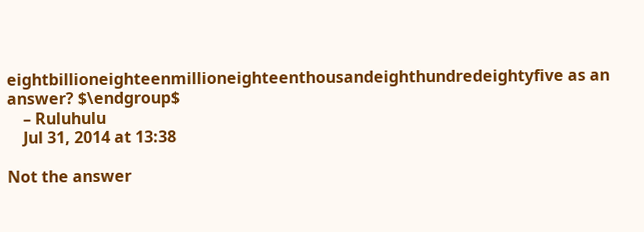eightbillioneighteenmillioneighteenthousandeighthundredeightyfive as an answer? $\endgroup$
    – Ruluhulu
    Jul 31, 2014 at 13:38

Not the answer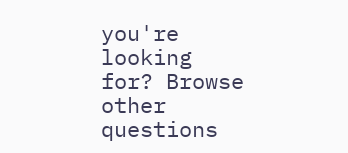you're looking for? Browse other questions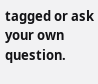tagged or ask your own question.